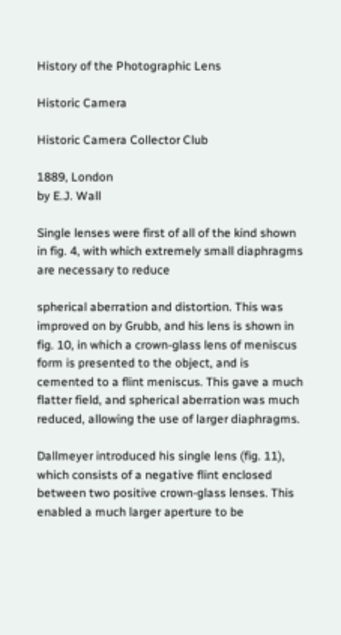History of the Photographic Lens

Historic Camera

Historic Camera Collector Club

1889, London
by E.J. Wall

Single lenses were first of all of the kind shown in fig. 4, with which extremely small diaphragms are necessary to reduce

spherical aberration and distortion. This was improved on by Grubb, and his lens is shown in fig. 10, in which a crown-glass lens of meniscus form is presented to the object, and is cemented to a flint meniscus. This gave a much flatter field, and spherical aberration was much reduced, allowing the use of larger diaphragms.

Dallmeyer introduced his single lens (fig. 11), which consists of a negative flint enclosed between two positive crown-glass lenses. This enabled a much larger aperture to be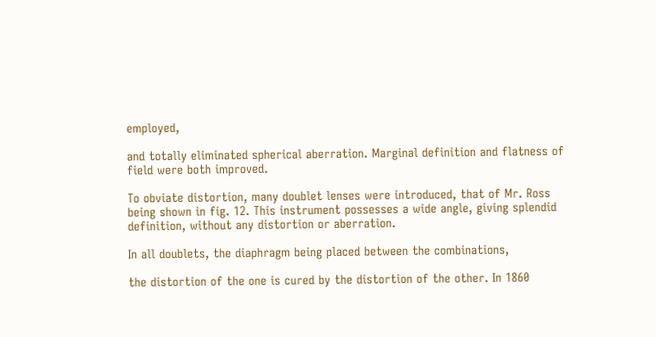employed,

and totally eliminated spherical aberration. Marginal definition and flatness of field were both improved.

To obviate distortion, many doublet lenses were introduced, that of Mr. Ross being shown in fig. 12. This instrument possesses a wide angle, giving splendid definition, without any distortion or aberration.

In all doublets, the diaphragm being placed between the combinations,

the distortion of the one is cured by the distortion of the other. In 1860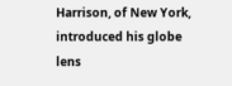Harrison, of New York, introduced his globe lens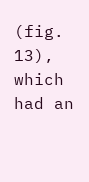(fig. 13), which had an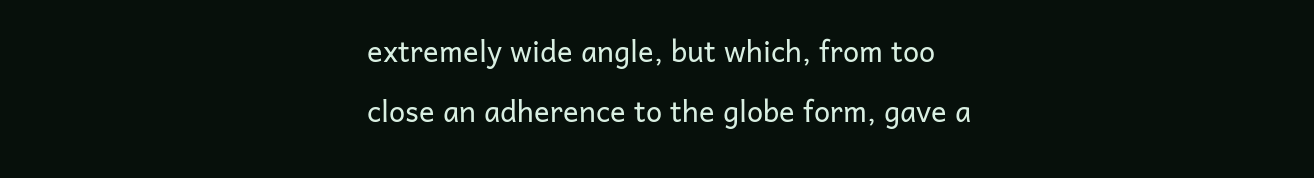extremely wide angle, but which, from too close an adherence to the globe form, gave a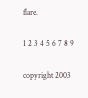flare.

1 2 3 4 5 6 7 8 9

copyright 2003